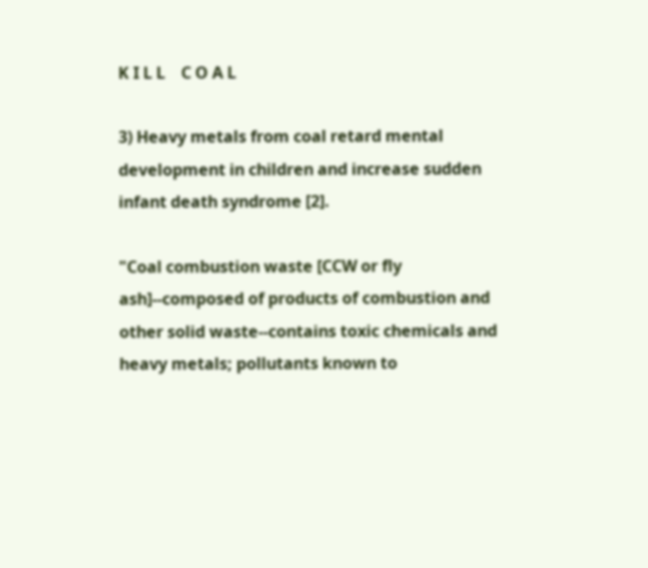K I L L    C O A L

3) Heavy metals from coal retard mental development in children and increase sudden infant death syndrome [2].

"Coal combustion waste [CCW or fly ash]--composed of products of combustion and other solid waste--contains toxic chemicals and heavy metals; pollutants known to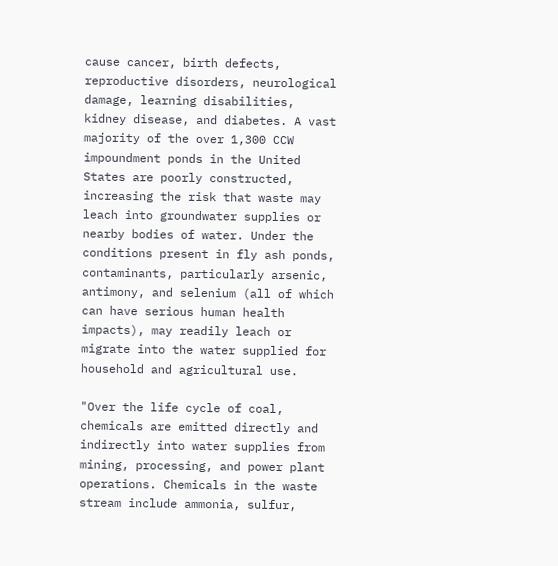cause cancer, birth defects, reproductive disorders, neurological damage, learning disabilities, kidney disease, and diabetes. A vast majority of the over 1,300 CCW impoundment ponds in the United States are poorly constructed, increasing the risk that waste may leach into groundwater supplies or nearby bodies of water. Under the conditions present in fly ash ponds, contaminants, particularly arsenic, antimony, and selenium (all of which can have serious human health impacts), may readily leach or migrate into the water supplied for household and agricultural use.

"Over the life cycle of coal, chemicals are emitted directly and indirectly into water supplies from mining, processing, and power plant operations. Chemicals in the waste stream include ammonia, sulfur,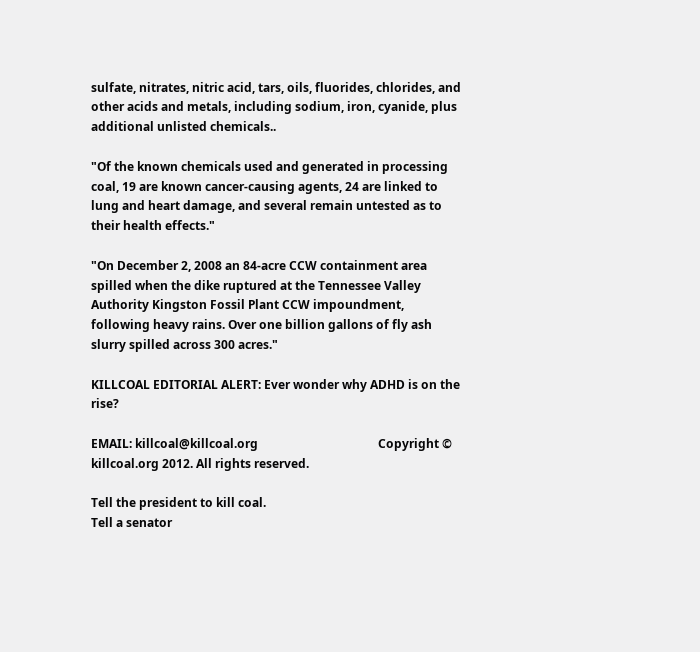sulfate, nitrates, nitric acid, tars, oils, fluorides, chlorides, and other acids and metals, including sodium, iron, cyanide, plus additional unlisted chemicals..

"Of the known chemicals used and generated in processing coal, 19 are known cancer-causing agents, 24 are linked to lung and heart damage, and several remain untested as to their health effects."

"On December 2, 2008 an 84-acre CCW containment area spilled when the dike ruptured at the Tennessee Valley Authority Kingston Fossil Plant CCW impoundment, following heavy rains. Over one billion gallons of fly ash slurry spilled across 300 acres."

KILLCOAL EDITORIAL ALERT: Ever wonder why ADHD is on the rise?

EMAIL: killcoal@killcoal.org                                        Copyright © killcoal.org 2012. All rights reserved.

Tell the president to kill coal.
Tell a senator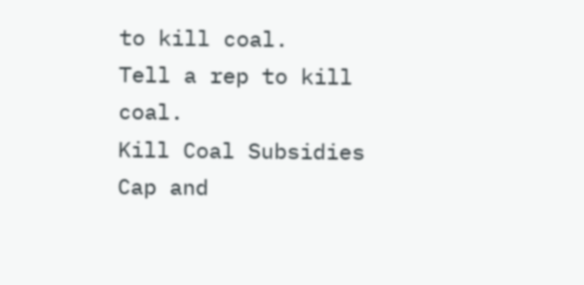to kill coal.
Tell a rep to kill coal.
Kill Coal Subsidies
Cap and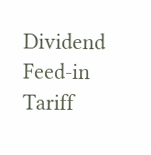Dividend
Feed-in Tariff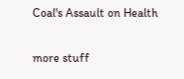Coal's Assault on Health

more stuff